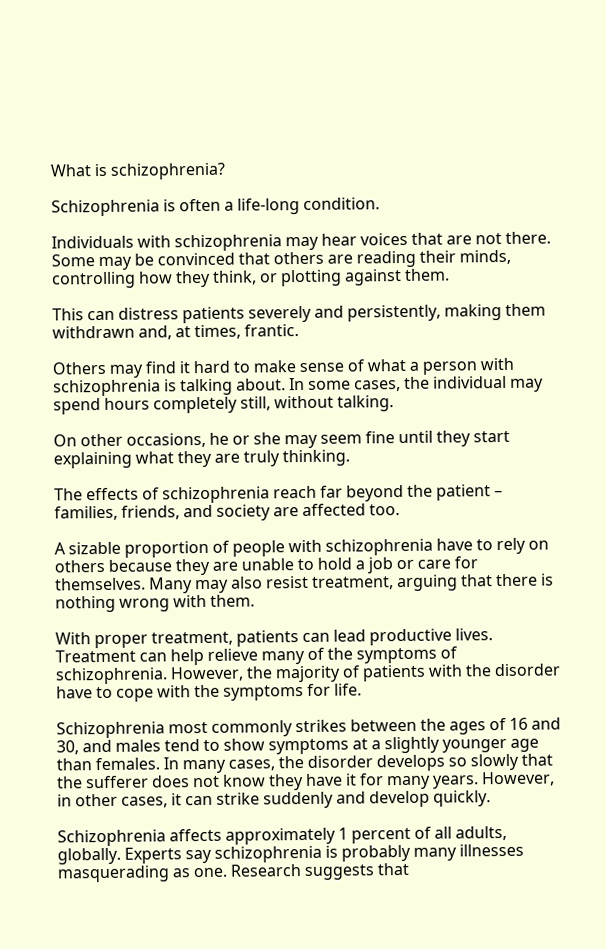What is schizophrenia?

Schizophrenia is often a life-long condition.

Individuals with schizophrenia may hear voices that are not there. Some may be convinced that others are reading their minds, controlling how they think, or plotting against them.

This can distress patients severely and persistently, making them withdrawn and, at times, frantic.

Others may find it hard to make sense of what a person with schizophrenia is talking about. In some cases, the individual may spend hours completely still, without talking.

On other occasions, he or she may seem fine until they start explaining what they are truly thinking.

The effects of schizophrenia reach far beyond the patient – families, friends, and society are affected too.

A sizable proportion of people with schizophrenia have to rely on others because they are unable to hold a job or care for themselves. Many may also resist treatment, arguing that there is nothing wrong with them.

With proper treatment, patients can lead productive lives. Treatment can help relieve many of the symptoms of schizophrenia. However, the majority of patients with the disorder have to cope with the symptoms for life.

Schizophrenia most commonly strikes between the ages of 16 and 30, and males tend to show symptoms at a slightly younger age than females. In many cases, the disorder develops so slowly that the sufferer does not know they have it for many years. However, in other cases, it can strike suddenly and develop quickly.

Schizophrenia affects approximately 1 percent of all adults, globally. Experts say schizophrenia is probably many illnesses masquerading as one. Research suggests that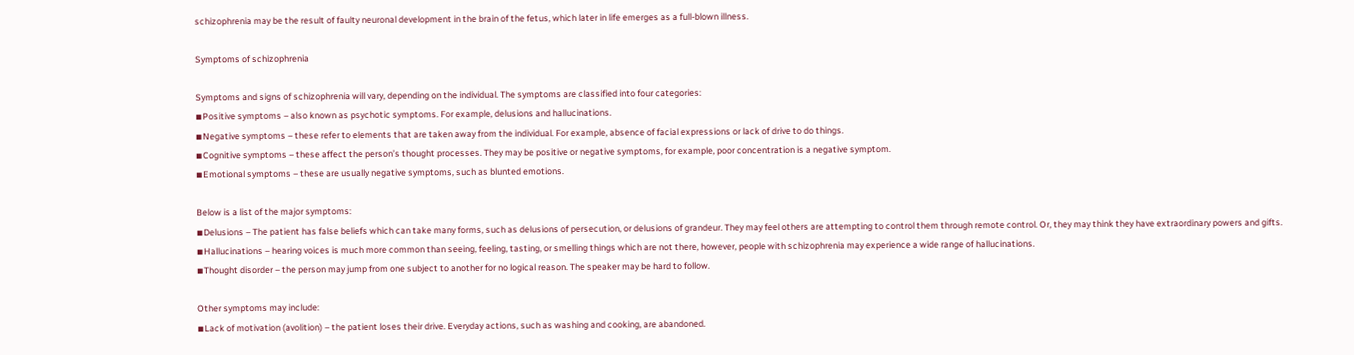schizophrenia may be the result of faulty neuronal development in the brain of the fetus, which later in life emerges as a full-blown illness.

Symptoms of schizophrenia

Symptoms and signs of schizophrenia will vary, depending on the individual. The symptoms are classified into four categories:
◾Positive symptoms – also known as psychotic symptoms. For example, delusions and hallucinations.
◾Negative symptoms – these refer to elements that are taken away from the individual. For example, absence of facial expressions or lack of drive to do things.
◾Cognitive symptoms – these affect the person’s thought processes. They may be positive or negative symptoms, for example, poor concentration is a negative symptom.
◾Emotional symptoms – these are usually negative symptoms, such as blunted emotions.

Below is a list of the major symptoms:
◾Delusions – The patient has false beliefs which can take many forms, such as delusions of persecution, or delusions of grandeur. They may feel others are attempting to control them through remote control. Or, they may think they have extraordinary powers and gifts.
◾Hallucinations – hearing voices is much more common than seeing, feeling, tasting, or smelling things which are not there, however, people with schizophrenia may experience a wide range of hallucinations.
◾Thought disorder – the person may jump from one subject to another for no logical reason. The speaker may be hard to follow.

Other symptoms may include:
◾Lack of motivation (avolition) – the patient loses their drive. Everyday actions, such as washing and cooking, are abandoned.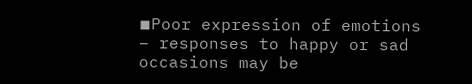◾Poor expression of emotions – responses to happy or sad occasions may be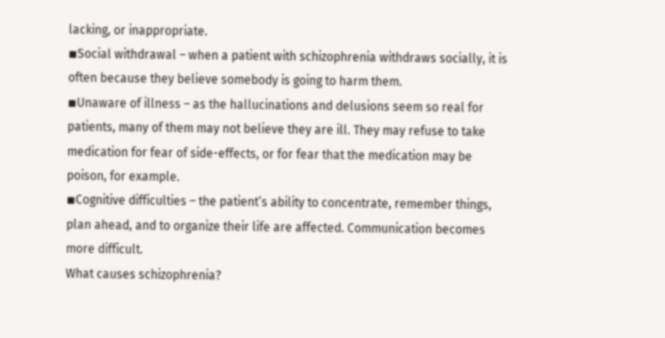lacking, or inappropriate.
◾Social withdrawal – when a patient with schizophrenia withdraws socially, it is often because they believe somebody is going to harm them.
◾Unaware of illness – as the hallucinations and delusions seem so real for patients, many of them may not believe they are ill. They may refuse to take medication for fear of side-effects, or for fear that the medication may be poison, for example.
◾Cognitive difficulties – the patient’s ability to concentrate, remember things, plan ahead, and to organize their life are affected. Communication becomes more difficult.
What causes schizophrenia?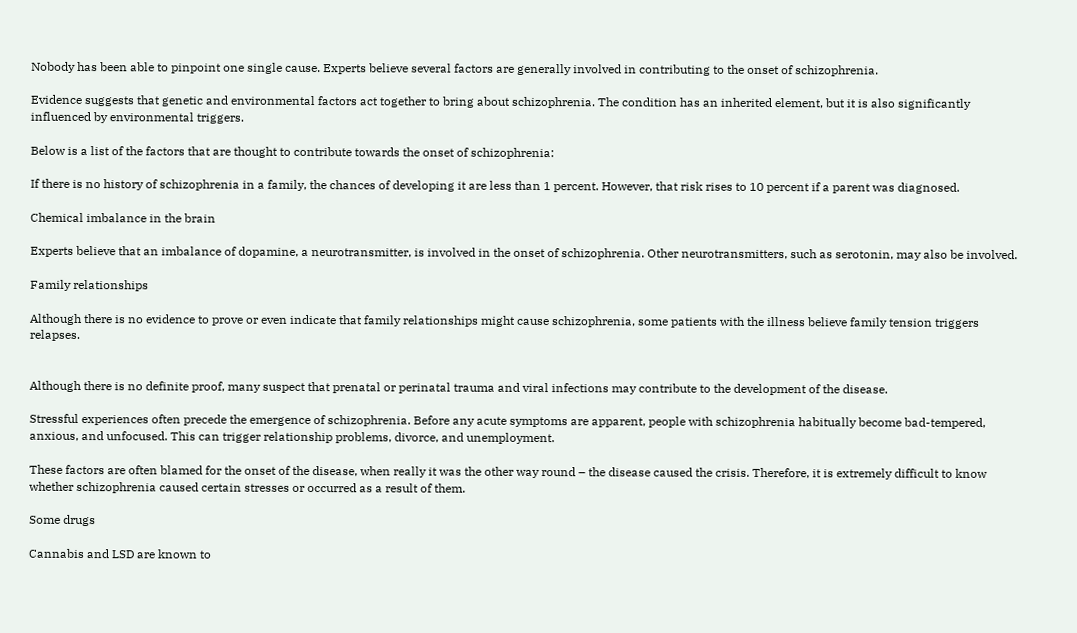Nobody has been able to pinpoint one single cause. Experts believe several factors are generally involved in contributing to the onset of schizophrenia.

Evidence suggests that genetic and environmental factors act together to bring about schizophrenia. The condition has an inherited element, but it is also significantly influenced by environmental triggers.

Below is a list of the factors that are thought to contribute towards the onset of schizophrenia:

If there is no history of schizophrenia in a family, the chances of developing it are less than 1 percent. However, that risk rises to 10 percent if a parent was diagnosed.

Chemical imbalance in the brain

Experts believe that an imbalance of dopamine, a neurotransmitter, is involved in the onset of schizophrenia. Other neurotransmitters, such as serotonin, may also be involved.

Family relationships

Although there is no evidence to prove or even indicate that family relationships might cause schizophrenia, some patients with the illness believe family tension triggers relapses.


Although there is no definite proof, many suspect that prenatal or perinatal trauma and viral infections may contribute to the development of the disease.

Stressful experiences often precede the emergence of schizophrenia. Before any acute symptoms are apparent, people with schizophrenia habitually become bad-tempered, anxious, and unfocused. This can trigger relationship problems, divorce, and unemployment.

These factors are often blamed for the onset of the disease, when really it was the other way round – the disease caused the crisis. Therefore, it is extremely difficult to know whether schizophrenia caused certain stresses or occurred as a result of them.

Some drugs

Cannabis and LSD are known to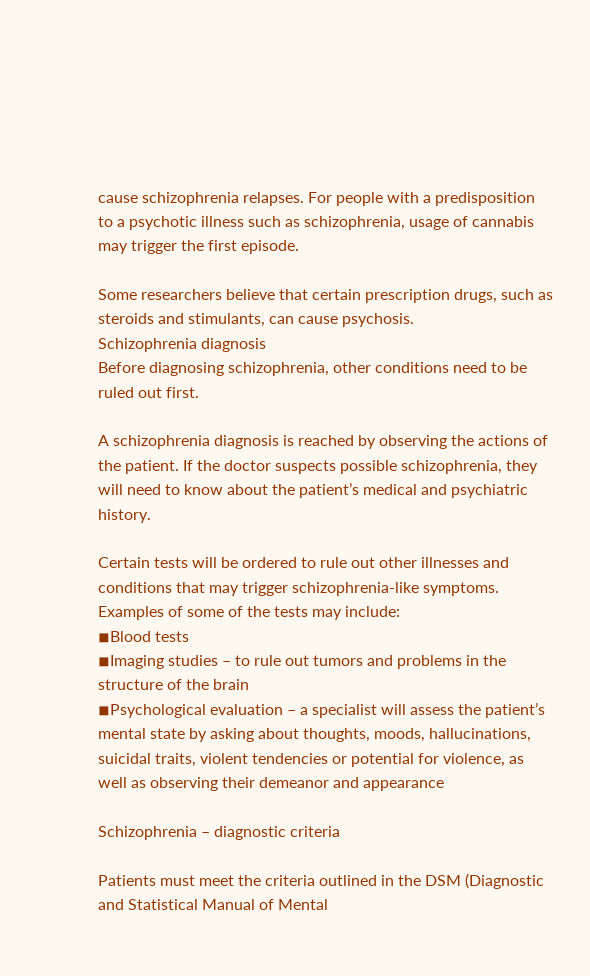cause schizophrenia relapses. For people with a predisposition to a psychotic illness such as schizophrenia, usage of cannabis may trigger the first episode.

Some researchers believe that certain prescription drugs, such as steroids and stimulants, can cause psychosis.
Schizophrenia diagnosis
Before diagnosing schizophrenia, other conditions need to be ruled out first.

A schizophrenia diagnosis is reached by observing the actions of the patient. If the doctor suspects possible schizophrenia, they will need to know about the patient’s medical and psychiatric history.

Certain tests will be ordered to rule out other illnesses and conditions that may trigger schizophrenia-like symptoms. Examples of some of the tests may include:
◾Blood tests
◾Imaging studies – to rule out tumors and problems in the structure of the brain
◾Psychological evaluation – a specialist will assess the patient’s mental state by asking about thoughts, moods, hallucinations, suicidal traits, violent tendencies or potential for violence, as well as observing their demeanor and appearance

Schizophrenia – diagnostic criteria

Patients must meet the criteria outlined in the DSM (Diagnostic and Statistical Manual of Mental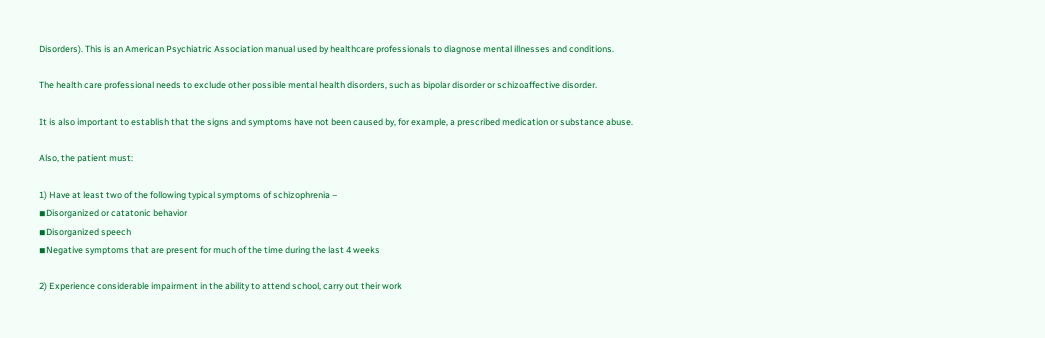Disorders). This is an American Psychiatric Association manual used by healthcare professionals to diagnose mental illnesses and conditions.

The health care professional needs to exclude other possible mental health disorders, such as bipolar disorder or schizoaffective disorder.

It is also important to establish that the signs and symptoms have not been caused by, for example, a prescribed medication or substance abuse.

Also, the patient must:

1) Have at least two of the following typical symptoms of schizophrenia –
◾Disorganized or catatonic behavior
◾Disorganized speech
◾Negative symptoms that are present for much of the time during the last 4 weeks

2) Experience considerable impairment in the ability to attend school, carry out their work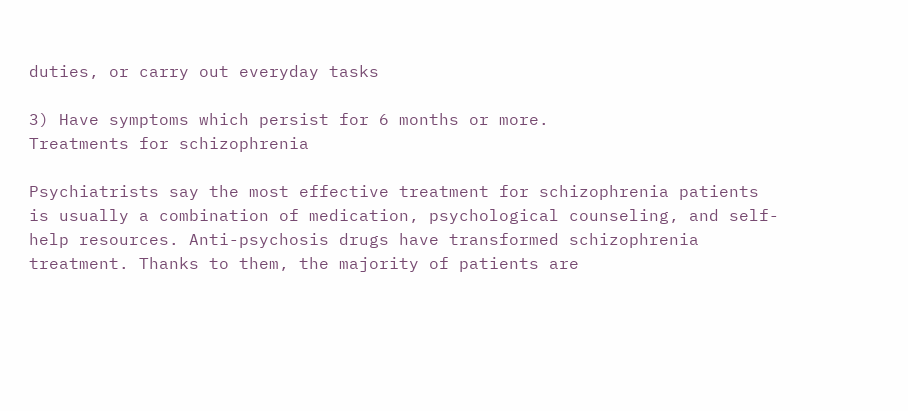duties, or carry out everyday tasks

3) Have symptoms which persist for 6 months or more.
Treatments for schizophrenia

Psychiatrists say the most effective treatment for schizophrenia patients is usually a combination of medication, psychological counseling, and self-help resources. Anti-psychosis drugs have transformed schizophrenia treatment. Thanks to them, the majority of patients are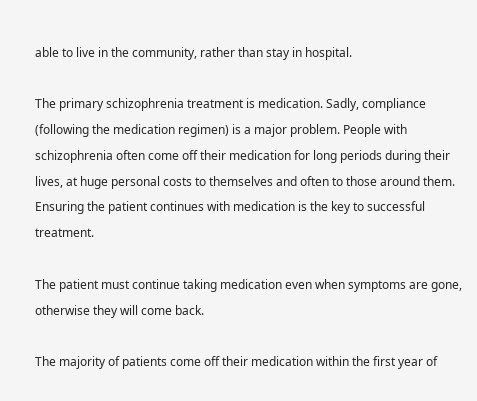able to live in the community, rather than stay in hospital.

The primary schizophrenia treatment is medication. Sadly, compliance (following the medication regimen) is a major problem. People with schizophrenia often come off their medication for long periods during their lives, at huge personal costs to themselves and often to those around them.
Ensuring the patient continues with medication is the key to successful treatment.

The patient must continue taking medication even when symptoms are gone, otherwise they will come back.

The majority of patients come off their medication within the first year of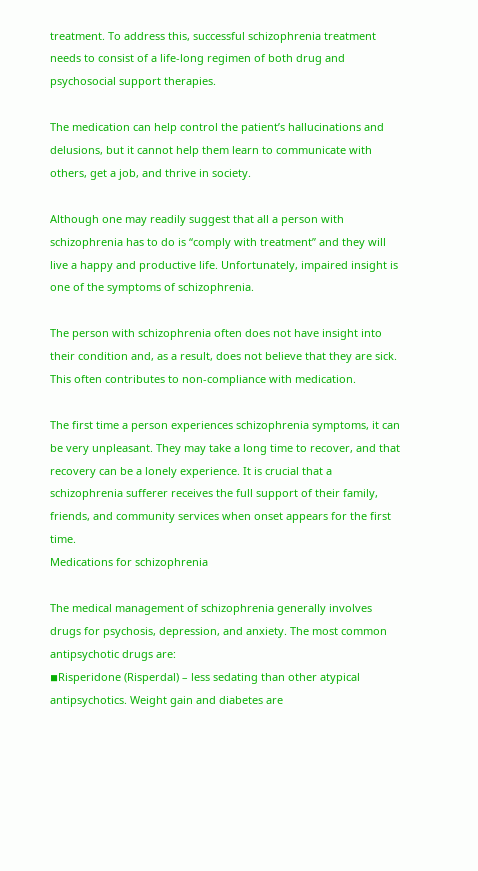treatment. To address this, successful schizophrenia treatment needs to consist of a life-long regimen of both drug and psychosocial support therapies.

The medication can help control the patient’s hallucinations and delusions, but it cannot help them learn to communicate with others, get a job, and thrive in society.

Although one may readily suggest that all a person with schizophrenia has to do is “comply with treatment” and they will live a happy and productive life. Unfortunately, impaired insight is one of the symptoms of schizophrenia.

The person with schizophrenia often does not have insight into their condition and, as a result, does not believe that they are sick. This often contributes to non-compliance with medication.

The first time a person experiences schizophrenia symptoms, it can be very unpleasant. They may take a long time to recover, and that recovery can be a lonely experience. It is crucial that a schizophrenia sufferer receives the full support of their family, friends, and community services when onset appears for the first time.
Medications for schizophrenia

The medical management of schizophrenia generally involves drugs for psychosis, depression, and anxiety. The most common antipsychotic drugs are:
◾Risperidone (Risperdal) – less sedating than other atypical antipsychotics. Weight gain and diabetes are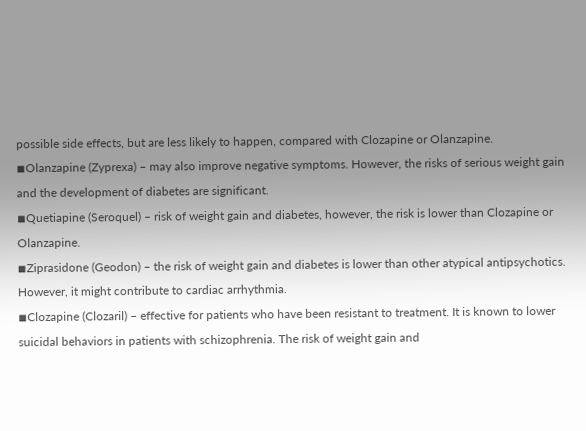possible side effects, but are less likely to happen, compared with Clozapine or Olanzapine.
◾Olanzapine (Zyprexa) – may also improve negative symptoms. However, the risks of serious weight gain and the development of diabetes are significant.
◾Quetiapine (Seroquel) – risk of weight gain and diabetes, however, the risk is lower than Clozapine or Olanzapine.
◾Ziprasidone (Geodon) – the risk of weight gain and diabetes is lower than other atypical antipsychotics. However, it might contribute to cardiac arrhythmia.
◾Clozapine (Clozaril) – effective for patients who have been resistant to treatment. It is known to lower suicidal behaviors in patients with schizophrenia. The risk of weight gain and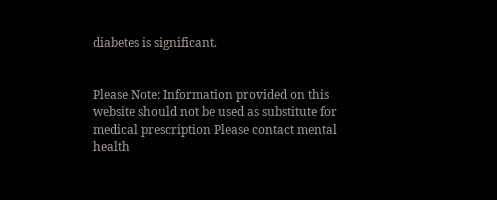diabetes is significant.


Please Note: Information provided on this website should not be used as substitute for medical prescription Please contact mental health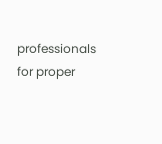professionals for proper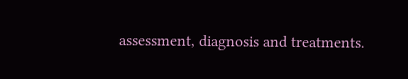assessment, diagnosis and treatments.